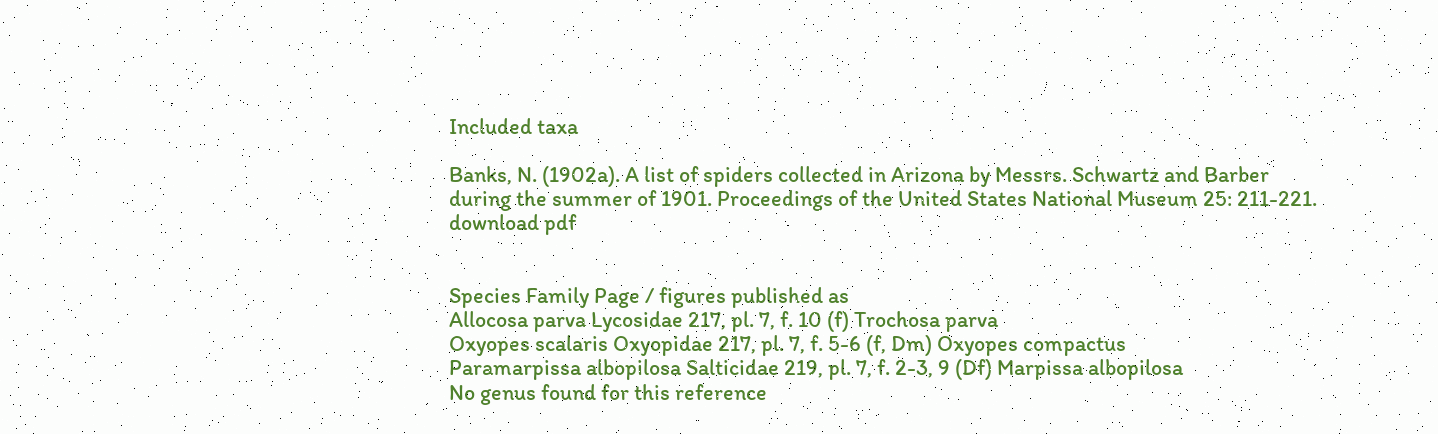Included taxa

Banks, N. (1902a). A list of spiders collected in Arizona by Messrs. Schwartz and Barber during the summer of 1901. Proceedings of the United States National Museum 25: 211-221. download pdf


Species Family Page / figures published as
Allocosa parva Lycosidae 217, pl. 7, f. 10 (f) Trochosa parva
Oxyopes scalaris Oxyopidae 217, pl. 7, f. 5-6 (f, Dm) Oxyopes compactus
Paramarpissa albopilosa Salticidae 219, pl. 7, f. 2-3, 9 (Df) Marpissa albopilosa
No genus found for this reference